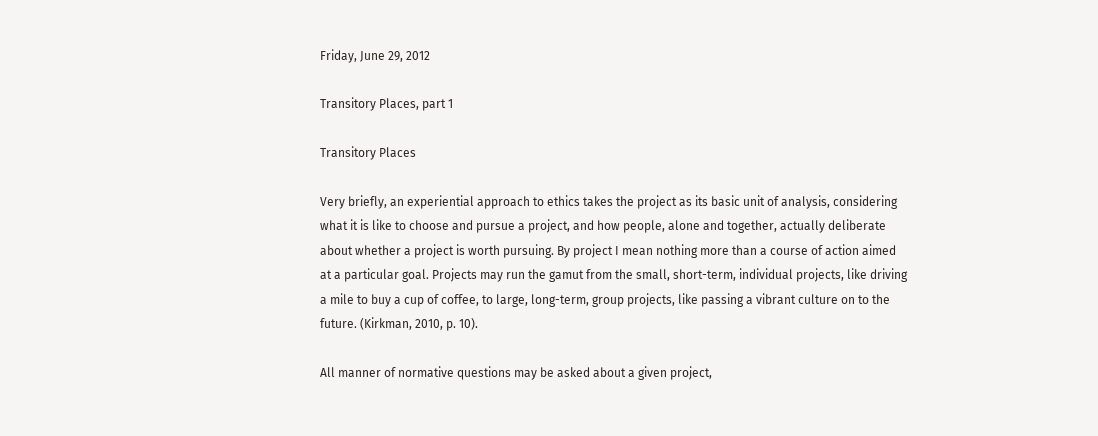Friday, June 29, 2012

Transitory Places, part 1

Transitory Places

Very briefly, an experiential approach to ethics takes the project as its basic unit of analysis, considering what it is like to choose and pursue a project, and how people, alone and together, actually deliberate about whether a project is worth pursuing. By project I mean nothing more than a course of action aimed at a particular goal. Projects may run the gamut from the small, short-term, individual projects, like driving a mile to buy a cup of coffee, to large, long-term, group projects, like passing a vibrant culture on to the future. (Kirkman, 2010, p. 10).

All manner of normative questions may be asked about a given project,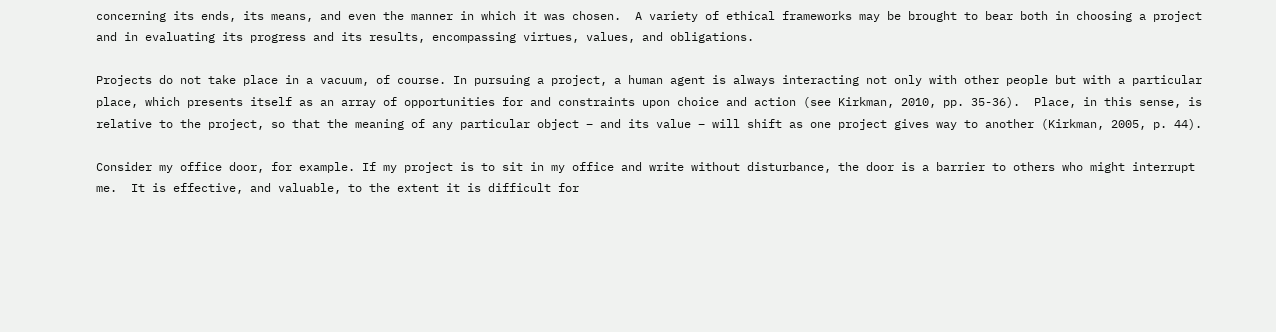concerning its ends, its means, and even the manner in which it was chosen.  A variety of ethical frameworks may be brought to bear both in choosing a project and in evaluating its progress and its results, encompassing virtues, values, and obligations.

Projects do not take place in a vacuum, of course. In pursuing a project, a human agent is always interacting not only with other people but with a particular place, which presents itself as an array of opportunities for and constraints upon choice and action (see Kirkman, 2010, pp. 35-36).  Place, in this sense, is relative to the project, so that the meaning of any particular object – and its value – will shift as one project gives way to another (Kirkman, 2005, p. 44).

Consider my office door, for example. If my project is to sit in my office and write without disturbance, the door is a barrier to others who might interrupt me.  It is effective, and valuable, to the extent it is difficult for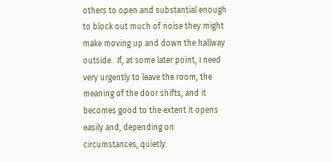others to open and substantial enough to block out much of noise they might make moving up and down the hallway outside.  If, at some later point, I need very urgently to leave the room, the meaning of the door shifts, and it becomes good to the extent it opens easily and, depending on circumstances, quietly.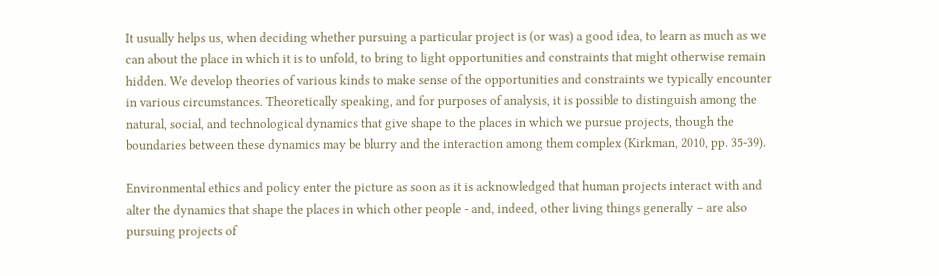It usually helps us, when deciding whether pursuing a particular project is (or was) a good idea, to learn as much as we can about the place in which it is to unfold, to bring to light opportunities and constraints that might otherwise remain hidden. We develop theories of various kinds to make sense of the opportunities and constraints we typically encounter in various circumstances. Theoretically speaking, and for purposes of analysis, it is possible to distinguish among the natural, social, and technological dynamics that give shape to the places in which we pursue projects, though the boundaries between these dynamics may be blurry and the interaction among them complex (Kirkman, 2010, pp. 35-39).

Environmental ethics and policy enter the picture as soon as it is acknowledged that human projects interact with and alter the dynamics that shape the places in which other people - and, indeed, other living things generally – are also pursuing projects of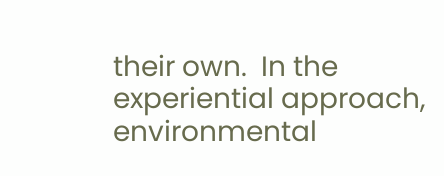their own.  In the experiential approach, environmental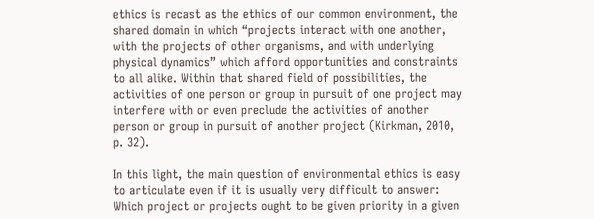ethics is recast as the ethics of our common environment, the shared domain in which “projects interact with one another, with the projects of other organisms, and with underlying physical dynamics” which afford opportunities and constraints to all alike. Within that shared field of possibilities, the activities of one person or group in pursuit of one project may interfere with or even preclude the activities of another person or group in pursuit of another project (Kirkman, 2010, p. 32).

In this light, the main question of environmental ethics is easy to articulate even if it is usually very difficult to answer: Which project or projects ought to be given priority in a given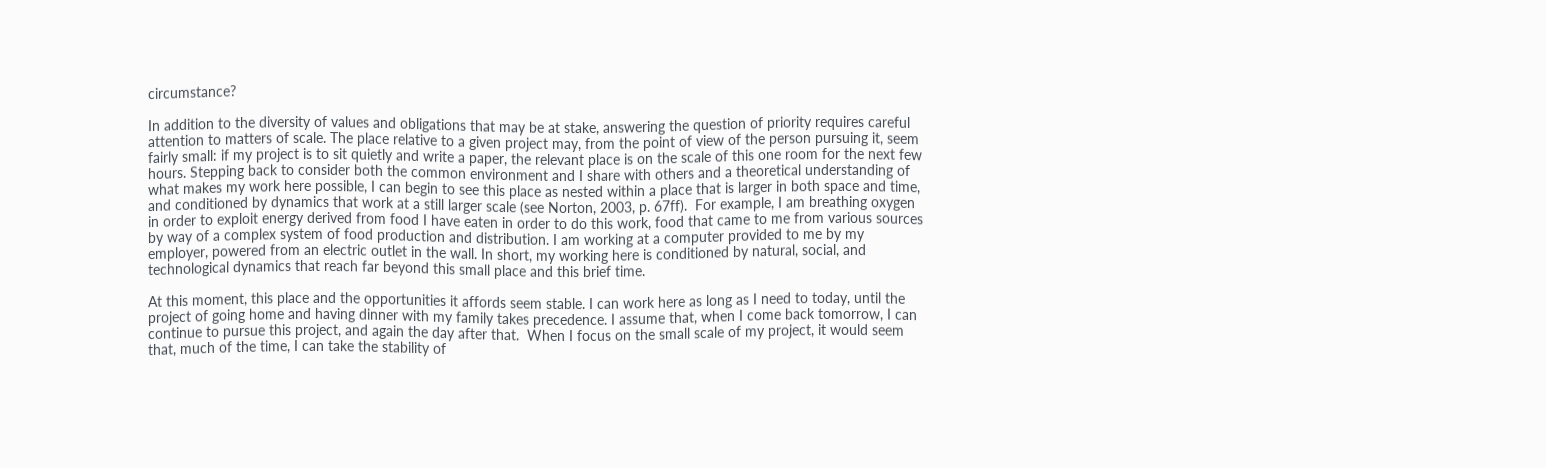circumstance?

In addition to the diversity of values and obligations that may be at stake, answering the question of priority requires careful attention to matters of scale. The place relative to a given project may, from the point of view of the person pursuing it, seem fairly small: if my project is to sit quietly and write a paper, the relevant place is on the scale of this one room for the next few hours. Stepping back to consider both the common environment and I share with others and a theoretical understanding of what makes my work here possible, I can begin to see this place as nested within a place that is larger in both space and time, and conditioned by dynamics that work at a still larger scale (see Norton, 2003, p. 67ff).  For example, I am breathing oxygen in order to exploit energy derived from food I have eaten in order to do this work, food that came to me from various sources by way of a complex system of food production and distribution. I am working at a computer provided to me by my employer, powered from an electric outlet in the wall. In short, my working here is conditioned by natural, social, and technological dynamics that reach far beyond this small place and this brief time.

At this moment, this place and the opportunities it affords seem stable. I can work here as long as I need to today, until the project of going home and having dinner with my family takes precedence. I assume that, when I come back tomorrow, I can continue to pursue this project, and again the day after that.  When I focus on the small scale of my project, it would seem that, much of the time, I can take the stability of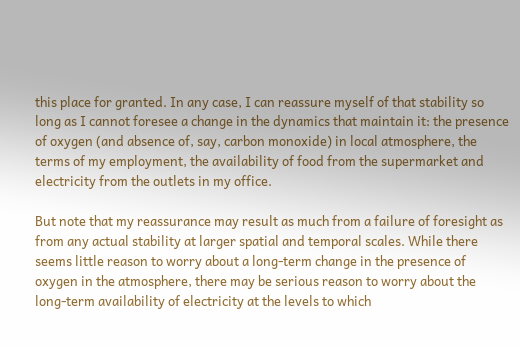this place for granted. In any case, I can reassure myself of that stability so long as I cannot foresee a change in the dynamics that maintain it: the presence of oxygen (and absence of, say, carbon monoxide) in local atmosphere, the terms of my employment, the availability of food from the supermarket and electricity from the outlets in my office.

But note that my reassurance may result as much from a failure of foresight as from any actual stability at larger spatial and temporal scales. While there seems little reason to worry about a long-term change in the presence of oxygen in the atmosphere, there may be serious reason to worry about the long-term availability of electricity at the levels to which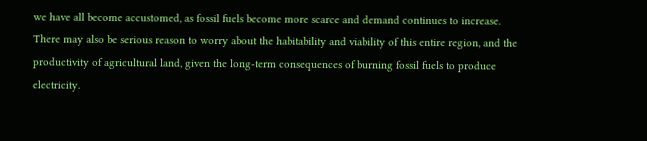we have all become accustomed, as fossil fuels become more scarce and demand continues to increase.  There may also be serious reason to worry about the habitability and viability of this entire region, and the productivity of agricultural land, given the long-term consequences of burning fossil fuels to produce electricity.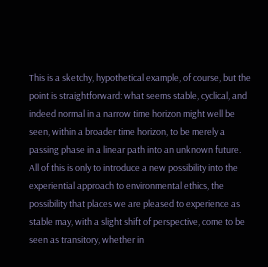This is a sketchy, hypothetical example, of course, but the point is straightforward: what seems stable, cyclical, and indeed normal in a narrow time horizon might well be seen, within a broader time horizon, to be merely a passing phase in a linear path into an unknown future.  All of this is only to introduce a new possibility into the experiential approach to environmental ethics, the possibility that places we are pleased to experience as stable may, with a slight shift of perspective, come to be seen as transitory, whether in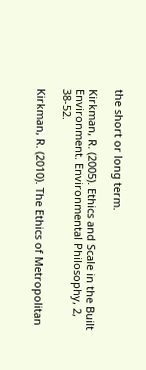the short or long term.

Kirkman, R. (2005). Ethics and Scale in the Built Environment. Environmental Philosophy, 2, 38-52.

Kirkman, R. (2010). The Ethics of Metropolitan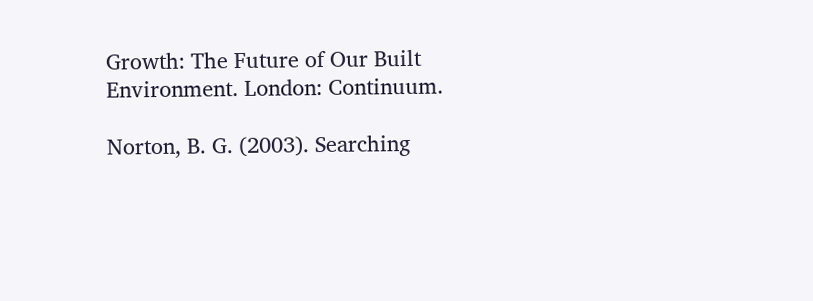Growth: The Future of Our Built Environment. London: Continuum.

Norton, B. G. (2003). Searching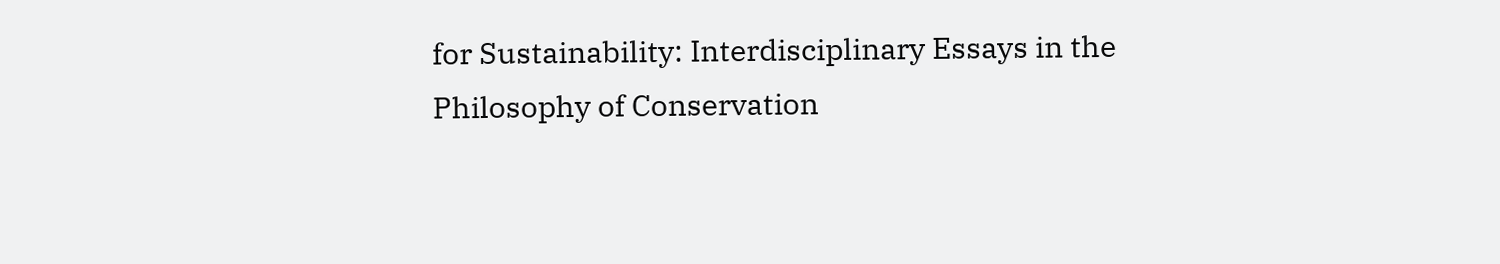for Sustainability: Interdisciplinary Essays in the Philosophy of Conservation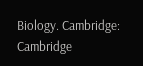Biology. Cambridge: Cambridge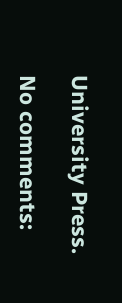University Press.

No comments: